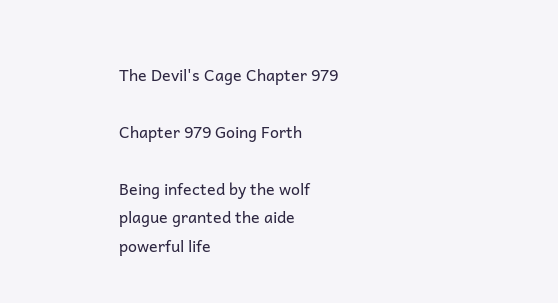The Devil's Cage Chapter 979

Chapter 979 Going Forth

Being infected by the wolf plague granted the aide powerful life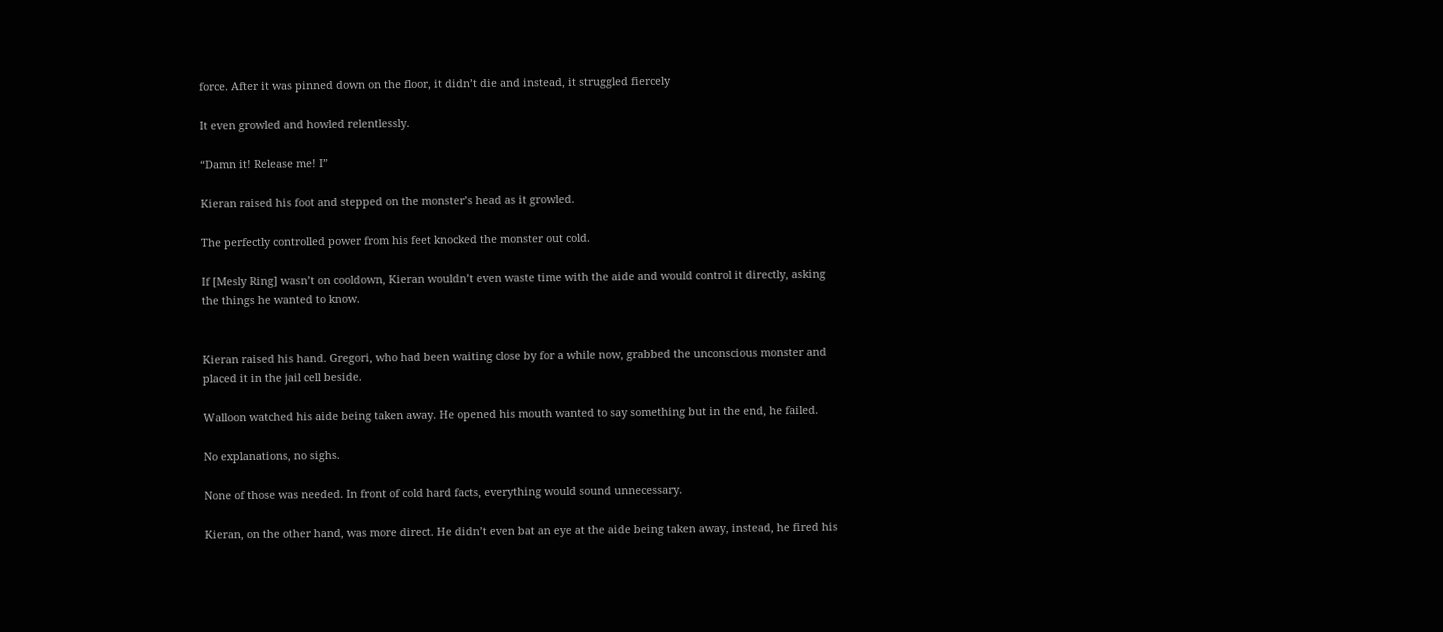force. After it was pinned down on the floor, it didn’t die and instead, it struggled fiercely

It even growled and howled relentlessly.

“Damn it! Release me! I”

Kieran raised his foot and stepped on the monster’s head as it growled.

The perfectly controlled power from his feet knocked the monster out cold.

If [Mesly Ring] wasn’t on cooldown, Kieran wouldn’t even waste time with the aide and would control it directly, asking the things he wanted to know.


Kieran raised his hand. Gregori, who had been waiting close by for a while now, grabbed the unconscious monster and placed it in the jail cell beside.

Walloon watched his aide being taken away. He opened his mouth wanted to say something but in the end, he failed.

No explanations, no sighs.

None of those was needed. In front of cold hard facts, everything would sound unnecessary.

Kieran, on the other hand, was more direct. He didn’t even bat an eye at the aide being taken away, instead, he fired his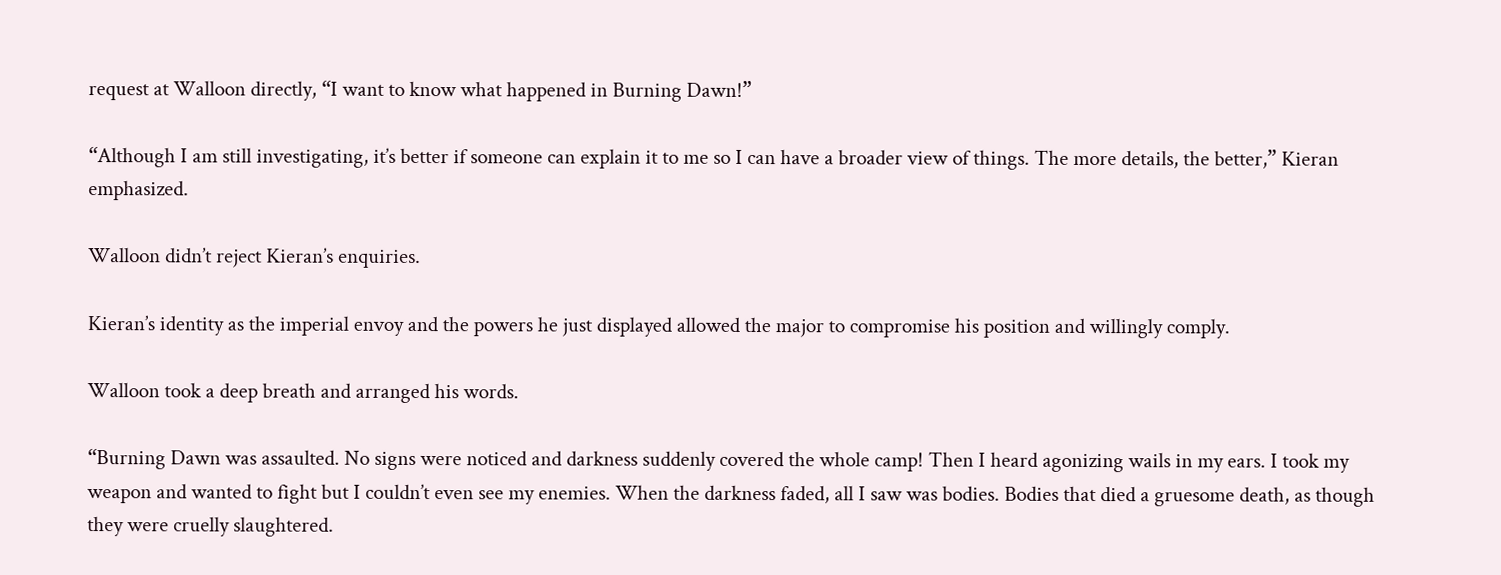request at Walloon directly, “I want to know what happened in Burning Dawn!”

“Although I am still investigating, it’s better if someone can explain it to me so I can have a broader view of things. The more details, the better,” Kieran emphasized.

Walloon didn’t reject Kieran’s enquiries.

Kieran’s identity as the imperial envoy and the powers he just displayed allowed the major to compromise his position and willingly comply.

Walloon took a deep breath and arranged his words.

“Burning Dawn was assaulted. No signs were noticed and darkness suddenly covered the whole camp! Then I heard agonizing wails in my ears. I took my weapon and wanted to fight but I couldn’t even see my enemies. When the darkness faded, all I saw was bodies. Bodies that died a gruesome death, as though they were cruelly slaughtered.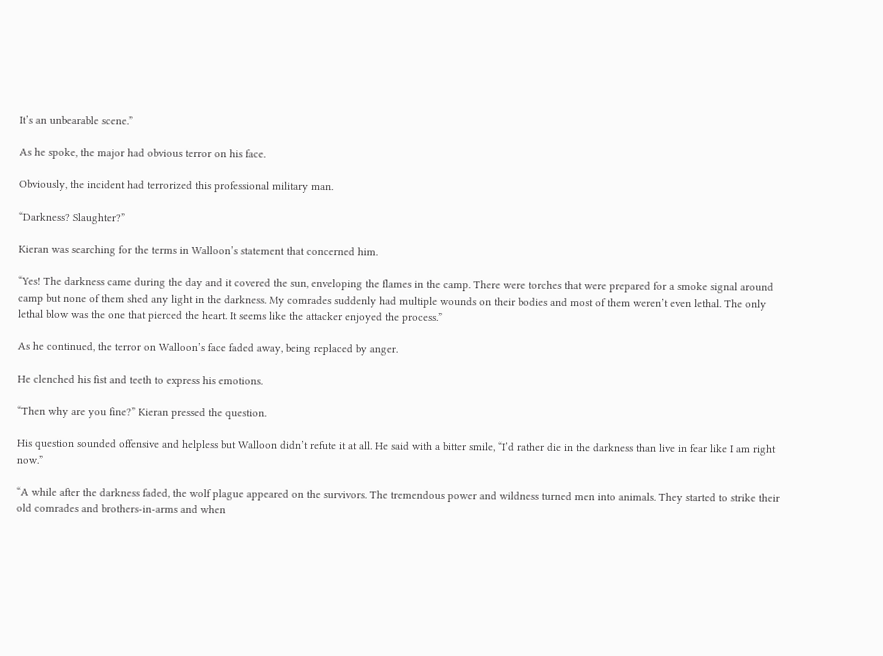It’s an unbearable scene.”

As he spoke, the major had obvious terror on his face.

Obviously, the incident had terrorized this professional military man.

“Darkness? Slaughter?”

Kieran was searching for the terms in Walloon’s statement that concerned him.

“Yes! The darkness came during the day and it covered the sun, enveloping the flames in the camp. There were torches that were prepared for a smoke signal around camp but none of them shed any light in the darkness. My comrades suddenly had multiple wounds on their bodies and most of them weren’t even lethal. The only lethal blow was the one that pierced the heart. It seems like the attacker enjoyed the process.”

As he continued, the terror on Walloon’s face faded away, being replaced by anger.

He clenched his fist and teeth to express his emotions.

“Then why are you fine?” Kieran pressed the question.

His question sounded offensive and helpless but Walloon didn’t refute it at all. He said with a bitter smile, “I’d rather die in the darkness than live in fear like I am right now.”

“A while after the darkness faded, the wolf plague appeared on the survivors. The tremendous power and wildness turned men into animals. They started to strike their old comrades and brothers-in-arms and when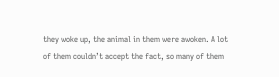they woke up, the animal in them were awoken. A lot of them couldn’t accept the fact, so many of them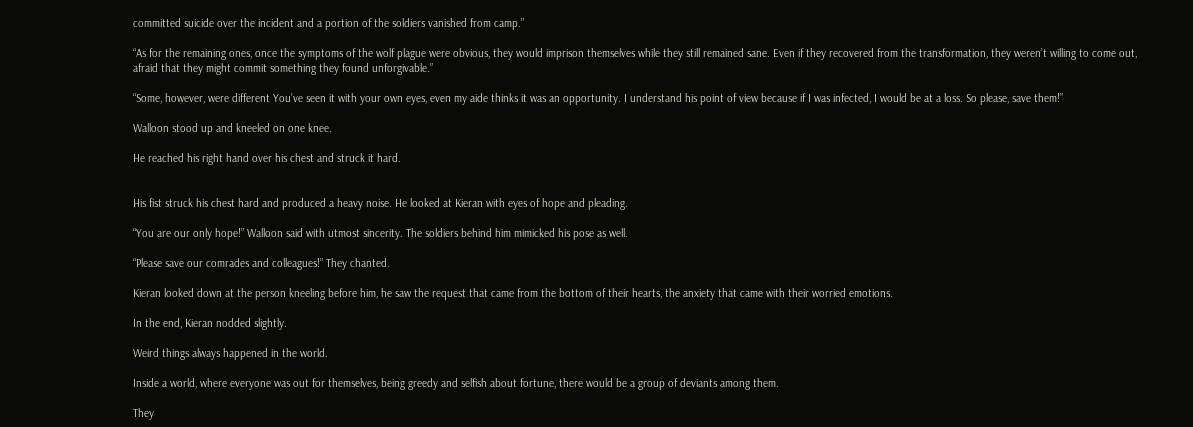committed suicide over the incident and a portion of the soldiers vanished from camp.”

“As for the remaining ones, once the symptoms of the wolf plague were obvious, they would imprison themselves while they still remained sane. Even if they recovered from the transformation, they weren’t willing to come out, afraid that they might commit something they found unforgivable.”

“Some, however, were different You’ve seen it with your own eyes, even my aide thinks it was an opportunity. I understand his point of view because if I was infected, I would be at a loss. So please, save them!”

Walloon stood up and kneeled on one knee.

He reached his right hand over his chest and struck it hard.


His fist struck his chest hard and produced a heavy noise. He looked at Kieran with eyes of hope and pleading.

“You are our only hope!” Walloon said with utmost sincerity. The soldiers behind him mimicked his pose as well.

“Please save our comrades and colleagues!” They chanted.

Kieran looked down at the person kneeling before him, he saw the request that came from the bottom of their hearts, the anxiety that came with their worried emotions.

In the end, Kieran nodded slightly.

Weird things always happened in the world.

Inside a world, where everyone was out for themselves, being greedy and selfish about fortune, there would be a group of deviants among them.

They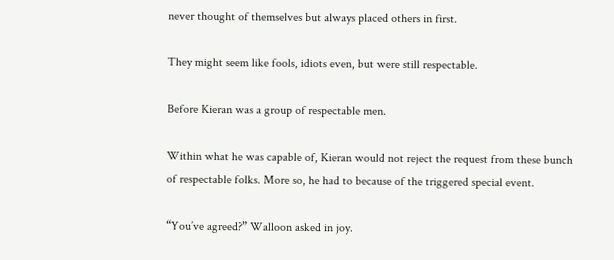never thought of themselves but always placed others in first.

They might seem like fools, idiots even, but were still respectable.

Before Kieran was a group of respectable men.

Within what he was capable of, Kieran would not reject the request from these bunch of respectable folks. More so, he had to because of the triggered special event.

“You’ve agreed?” Walloon asked in joy.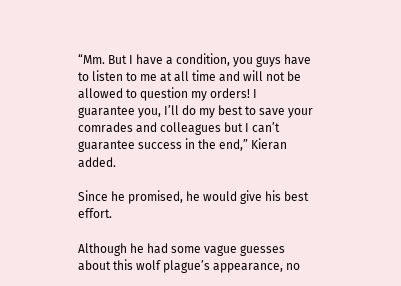“Mm. But I have a condition, you guys have to listen to me at all time and will not be allowed to question my orders! I guarantee you, I’ll do my best to save your comrades and colleagues but I can’t guarantee success in the end,” Kieran added.

Since he promised, he would give his best effort.

Although he had some vague guesses about this wolf plague’s appearance, no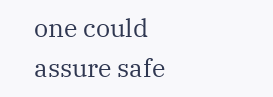one could assure safe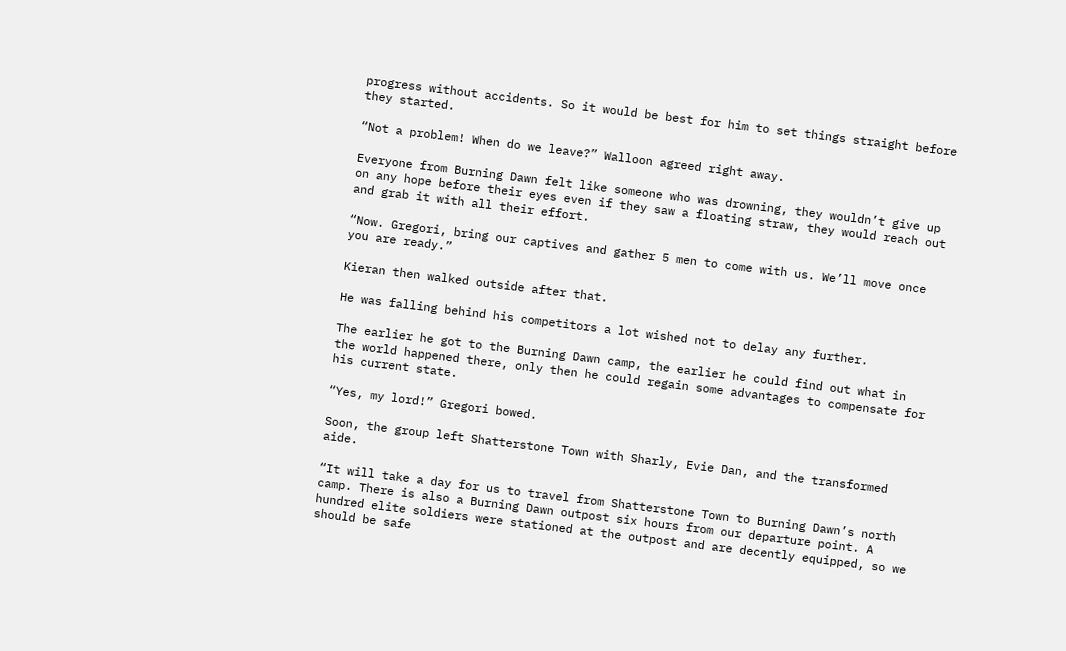progress without accidents. So it would be best for him to set things straight before they started.

“Not a problem! When do we leave?” Walloon agreed right away.

Everyone from Burning Dawn felt like someone who was drowning, they wouldn’t give up on any hope before their eyes even if they saw a floating straw, they would reach out and grab it with all their effort.

“Now. Gregori, bring our captives and gather 5 men to come with us. We’ll move once you are ready.”

Kieran then walked outside after that.

He was falling behind his competitors a lot wished not to delay any further.

The earlier he got to the Burning Dawn camp, the earlier he could find out what in the world happened there, only then he could regain some advantages to compensate for his current state.

“Yes, my lord!” Gregori bowed.

Soon, the group left Shatterstone Town with Sharly, Evie Dan, and the transformed aide.

“It will take a day for us to travel from Shatterstone Town to Burning Dawn’s north camp. There is also a Burning Dawn outpost six hours from our departure point. A hundred elite soldiers were stationed at the outpost and are decently equipped, so we should be safe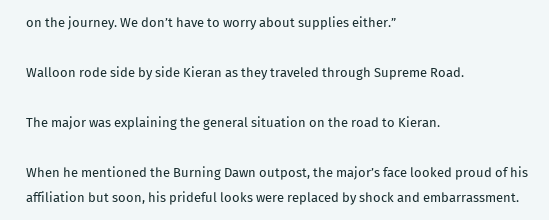on the journey. We don’t have to worry about supplies either.”

Walloon rode side by side Kieran as they traveled through Supreme Road.

The major was explaining the general situation on the road to Kieran.

When he mentioned the Burning Dawn outpost, the major’s face looked proud of his affiliation but soon, his prideful looks were replaced by shock and embarrassment.